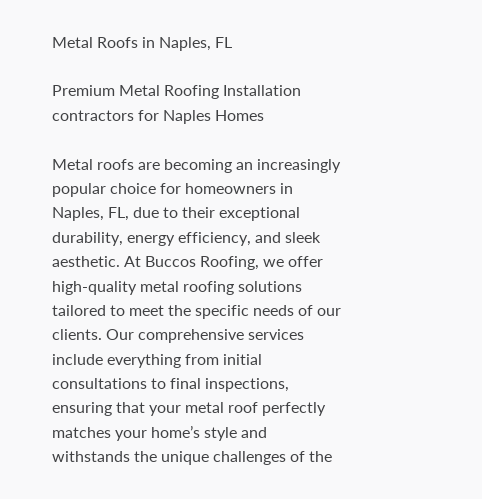Metal Roofs in Naples, FL

Premium Metal Roofing Installation contractors for Naples Homes

Metal roofs are becoming an increasingly popular choice for homeowners in Naples, FL, due to their exceptional durability, energy efficiency, and sleek aesthetic. At Buccos Roofing, we offer high-quality metal roofing solutions tailored to meet the specific needs of our clients. Our comprehensive services include everything from initial consultations to final inspections, ensuring that your metal roof perfectly matches your home’s style and withstands the unique challenges of the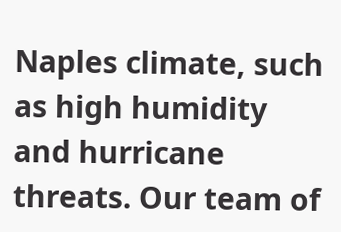Naples climate, such as high humidity and hurricane threats. Our team of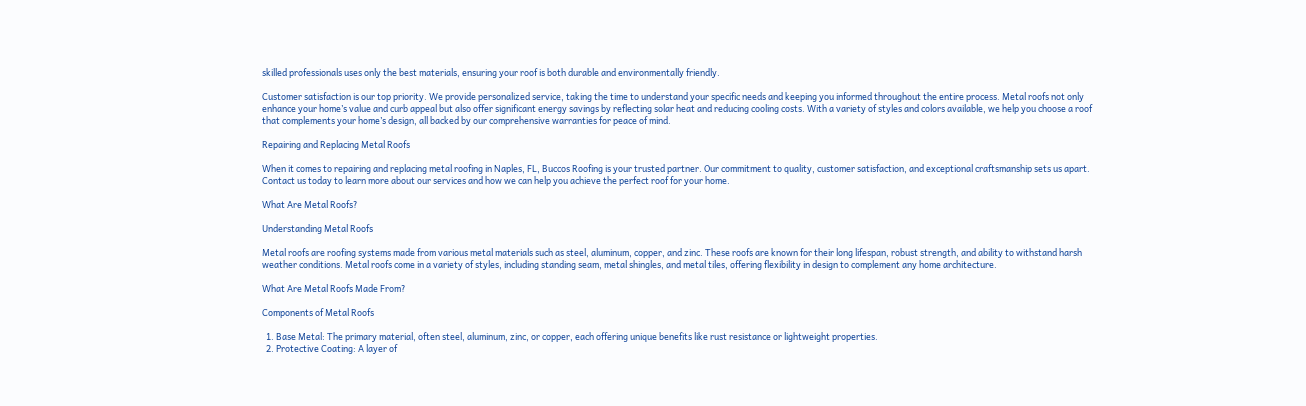skilled professionals uses only the best materials, ensuring your roof is both durable and environmentally friendly.

Customer satisfaction is our top priority. We provide personalized service, taking the time to understand your specific needs and keeping you informed throughout the entire process. Metal roofs not only enhance your home’s value and curb appeal but also offer significant energy savings by reflecting solar heat and reducing cooling costs. With a variety of styles and colors available, we help you choose a roof that complements your home’s design, all backed by our comprehensive warranties for peace of mind.

Repairing and Replacing Metal Roofs

When it comes to repairing and replacing metal roofing in Naples, FL, Buccos Roofing is your trusted partner. Our commitment to quality, customer satisfaction, and exceptional craftsmanship sets us apart. Contact us today to learn more about our services and how we can help you achieve the perfect roof for your home.

What Are Metal Roofs?

Understanding Metal Roofs

Metal roofs are roofing systems made from various metal materials such as steel, aluminum, copper, and zinc. These roofs are known for their long lifespan, robust strength, and ability to withstand harsh weather conditions. Metal roofs come in a variety of styles, including standing seam, metal shingles, and metal tiles, offering flexibility in design to complement any home architecture.

What Are Metal Roofs Made From?

Components of Metal Roofs

  1. Base Metal: The primary material, often steel, aluminum, zinc, or copper, each offering unique benefits like rust resistance or lightweight properties.
  2. Protective Coating: A layer of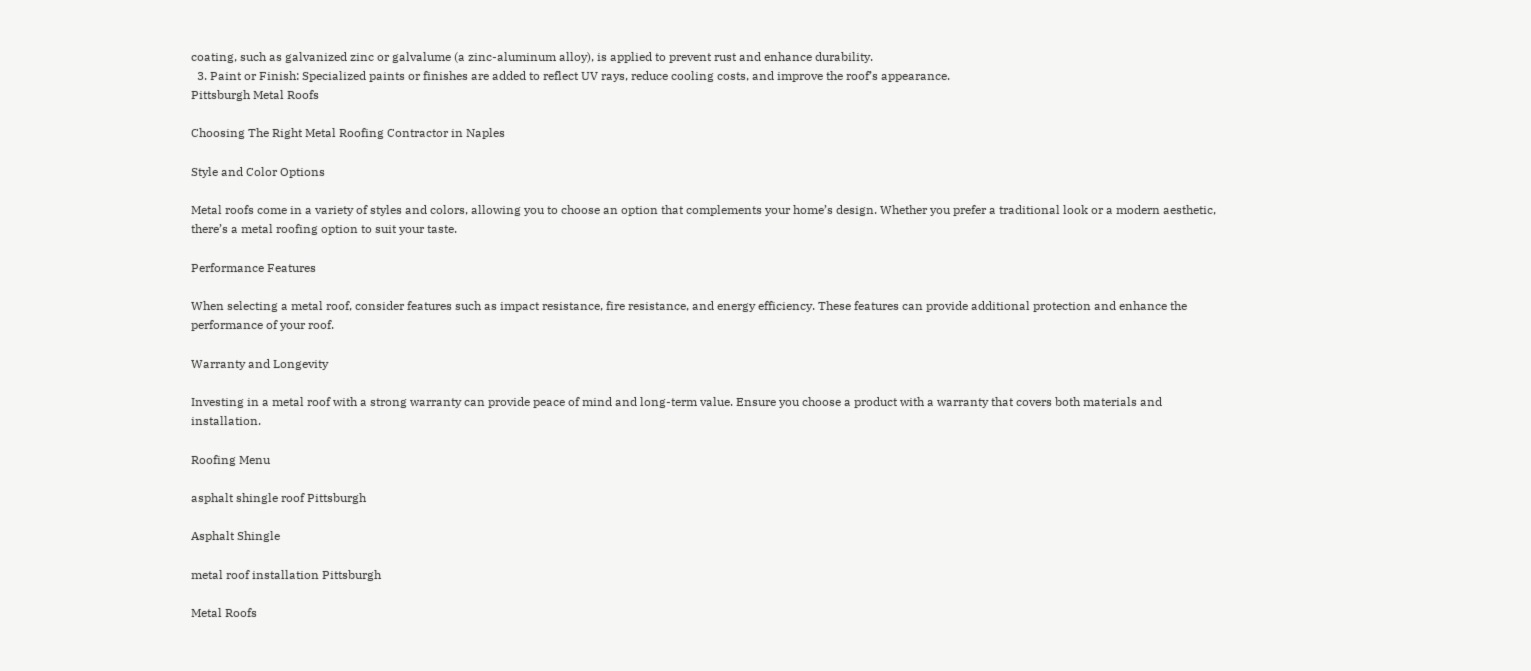coating, such as galvanized zinc or galvalume (a zinc-aluminum alloy), is applied to prevent rust and enhance durability.
  3. Paint or Finish: Specialized paints or finishes are added to reflect UV rays, reduce cooling costs, and improve the roof’s appearance.
Pittsburgh Metal Roofs

Choosing The Right Metal Roofing Contractor in Naples

Style and Color Options

Metal roofs come in a variety of styles and colors, allowing you to choose an option that complements your home’s design. Whether you prefer a traditional look or a modern aesthetic, there’s a metal roofing option to suit your taste.

Performance Features

When selecting a metal roof, consider features such as impact resistance, fire resistance, and energy efficiency. These features can provide additional protection and enhance the performance of your roof.

Warranty and Longevity

Investing in a metal roof with a strong warranty can provide peace of mind and long-term value. Ensure you choose a product with a warranty that covers both materials and installation.

Roofing Menu

asphalt shingle roof Pittsburgh

Asphalt Shingle

metal roof installation Pittsburgh

Metal Roofs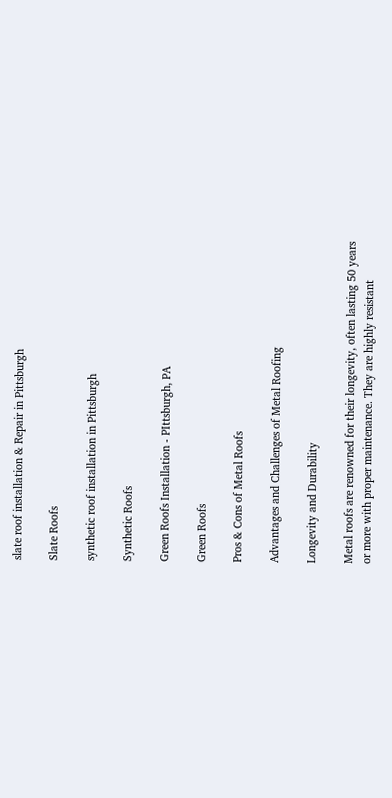slate roof installation & Repair in Pittsburgh

Slate Roofs

synthetic roof installation in Pittsburgh

Synthetic Roofs

Green Roofs Installation - PIttsburgh, PA

Green Roofs

Pros & Cons of Metal Roofs

Advantages and Challenges of Metal Roofing

Longevity and Durability

Metal roofs are renowned for their longevity, often lasting 50 years or more with proper maintenance. They are highly resistant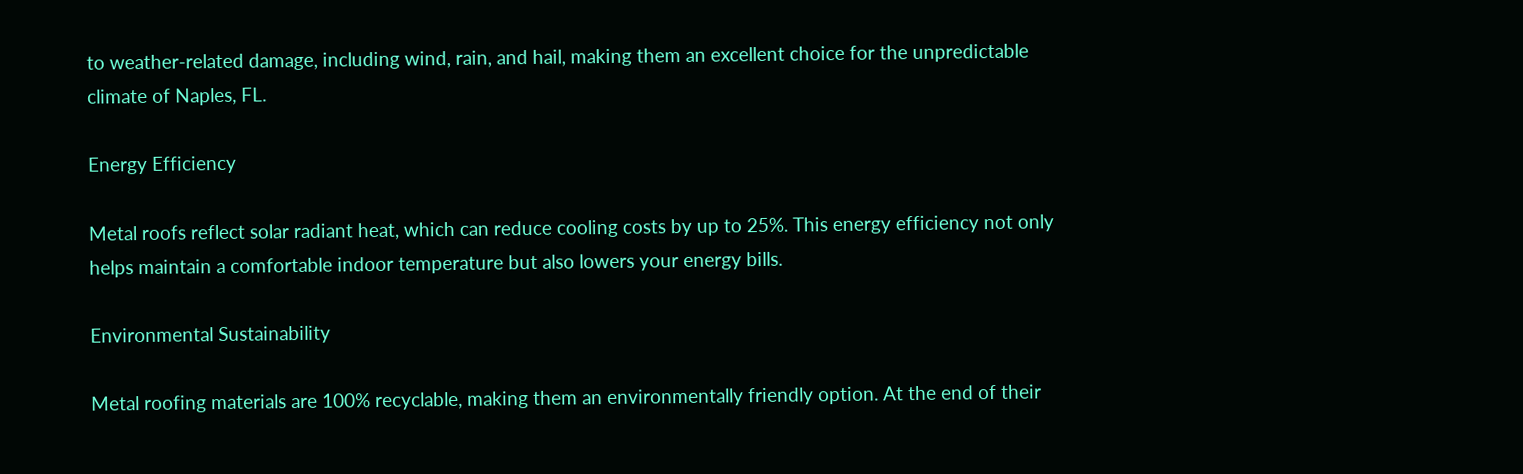to weather-related damage, including wind, rain, and hail, making them an excellent choice for the unpredictable climate of Naples, FL.

Energy Efficiency

Metal roofs reflect solar radiant heat, which can reduce cooling costs by up to 25%. This energy efficiency not only helps maintain a comfortable indoor temperature but also lowers your energy bills.

Environmental Sustainability

Metal roofing materials are 100% recyclable, making them an environmentally friendly option. At the end of their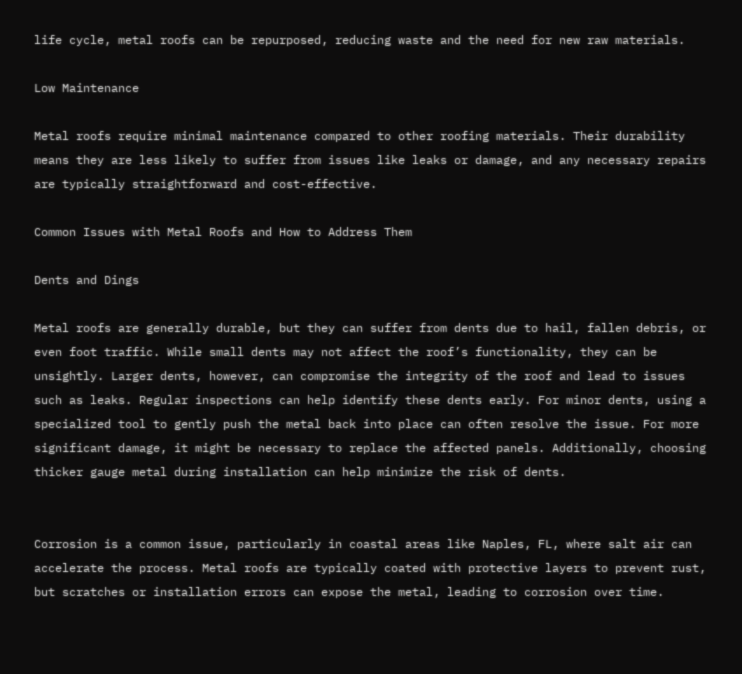life cycle, metal roofs can be repurposed, reducing waste and the need for new raw materials.

Low Maintenance

Metal roofs require minimal maintenance compared to other roofing materials. Their durability means they are less likely to suffer from issues like leaks or damage, and any necessary repairs are typically straightforward and cost-effective.

Common Issues with Metal Roofs and How to Address Them

Dents and Dings

Metal roofs are generally durable, but they can suffer from dents due to hail, fallen debris, or even foot traffic. While small dents may not affect the roof’s functionality, they can be unsightly. Larger dents, however, can compromise the integrity of the roof and lead to issues such as leaks. Regular inspections can help identify these dents early. For minor dents, using a specialized tool to gently push the metal back into place can often resolve the issue. For more significant damage, it might be necessary to replace the affected panels. Additionally, choosing thicker gauge metal during installation can help minimize the risk of dents.


Corrosion is a common issue, particularly in coastal areas like Naples, FL, where salt air can accelerate the process. Metal roofs are typically coated with protective layers to prevent rust, but scratches or installation errors can expose the metal, leading to corrosion over time.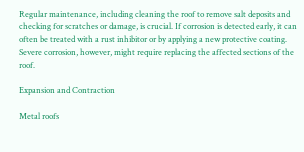Regular maintenance, including cleaning the roof to remove salt deposits and checking for scratches or damage, is crucial. If corrosion is detected early, it can often be treated with a rust inhibitor or by applying a new protective coating. Severe corrosion, however, might require replacing the affected sections of the roof.

Expansion and Contraction

Metal roofs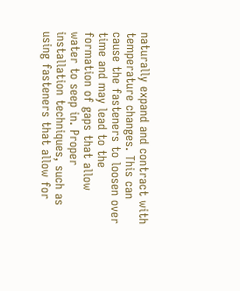naturally expand and contract with temperature changes. This can cause the fasteners to loosen over time and may lead to the formation of gaps that allow water to seep in. Proper installation techniques, such as using fasteners that allow for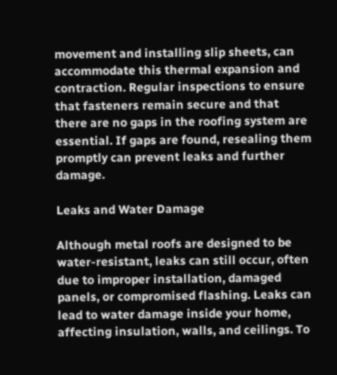movement and installing slip sheets, can accommodate this thermal expansion and contraction. Regular inspections to ensure that fasteners remain secure and that there are no gaps in the roofing system are essential. If gaps are found, resealing them promptly can prevent leaks and further damage.

Leaks and Water Damage

Although metal roofs are designed to be water-resistant, leaks can still occur, often due to improper installation, damaged panels, or compromised flashing. Leaks can lead to water damage inside your home, affecting insulation, walls, and ceilings. To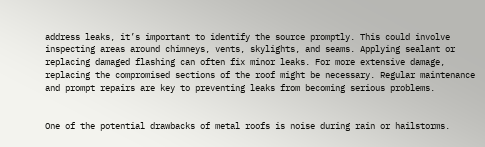address leaks, it’s important to identify the source promptly. This could involve inspecting areas around chimneys, vents, skylights, and seams. Applying sealant or replacing damaged flashing can often fix minor leaks. For more extensive damage, replacing the compromised sections of the roof might be necessary. Regular maintenance and prompt repairs are key to preventing leaks from becoming serious problems.


One of the potential drawbacks of metal roofs is noise during rain or hailstorms.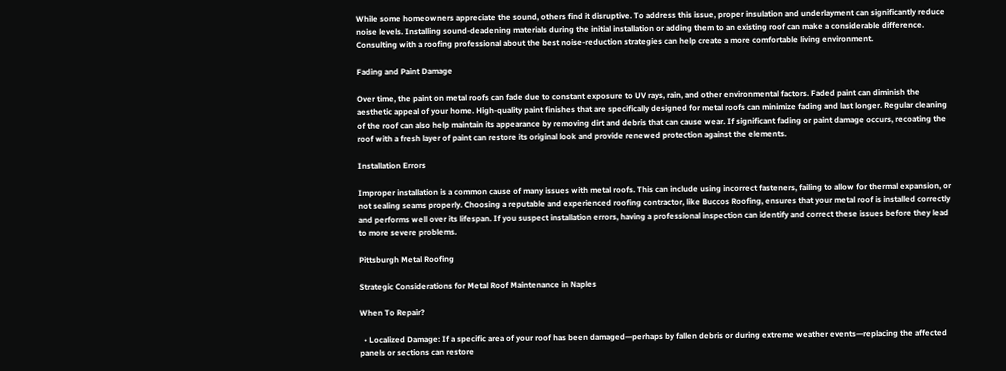While some homeowners appreciate the sound, others find it disruptive. To address this issue, proper insulation and underlayment can significantly reduce noise levels. Installing sound-deadening materials during the initial installation or adding them to an existing roof can make a considerable difference. Consulting with a roofing professional about the best noise-reduction strategies can help create a more comfortable living environment.

Fading and Paint Damage

Over time, the paint on metal roofs can fade due to constant exposure to UV rays, rain, and other environmental factors. Faded paint can diminish the aesthetic appeal of your home. High-quality paint finishes that are specifically designed for metal roofs can minimize fading and last longer. Regular cleaning of the roof can also help maintain its appearance by removing dirt and debris that can cause wear. If significant fading or paint damage occurs, recoating the roof with a fresh layer of paint can restore its original look and provide renewed protection against the elements.

Installation Errors

Improper installation is a common cause of many issues with metal roofs. This can include using incorrect fasteners, failing to allow for thermal expansion, or not sealing seams properly. Choosing a reputable and experienced roofing contractor, like Buccos Roofing, ensures that your metal roof is installed correctly and performs well over its lifespan. If you suspect installation errors, having a professional inspection can identify and correct these issues before they lead to more severe problems.

Pittsburgh Metal Roofing

Strategic Considerations for Metal Roof Maintenance in Naples

When To Repair?

  • Localized Damage: If a specific area of your roof has been damaged—perhaps by fallen debris or during extreme weather events—replacing the affected panels or sections can restore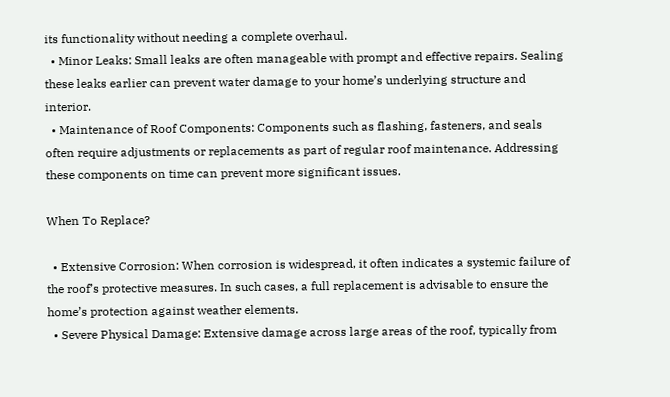its functionality without needing a complete overhaul.
  • Minor Leaks: Small leaks are often manageable with prompt and effective repairs. Sealing these leaks earlier can prevent water damage to your home’s underlying structure and interior.
  • Maintenance of Roof Components: Components such as flashing, fasteners, and seals often require adjustments or replacements as part of regular roof maintenance. Addressing these components on time can prevent more significant issues.

When To Replace?

  • Extensive Corrosion: When corrosion is widespread, it often indicates a systemic failure of the roof’s protective measures. In such cases, a full replacement is advisable to ensure the home’s protection against weather elements.
  • Severe Physical Damage: Extensive damage across large areas of the roof, typically from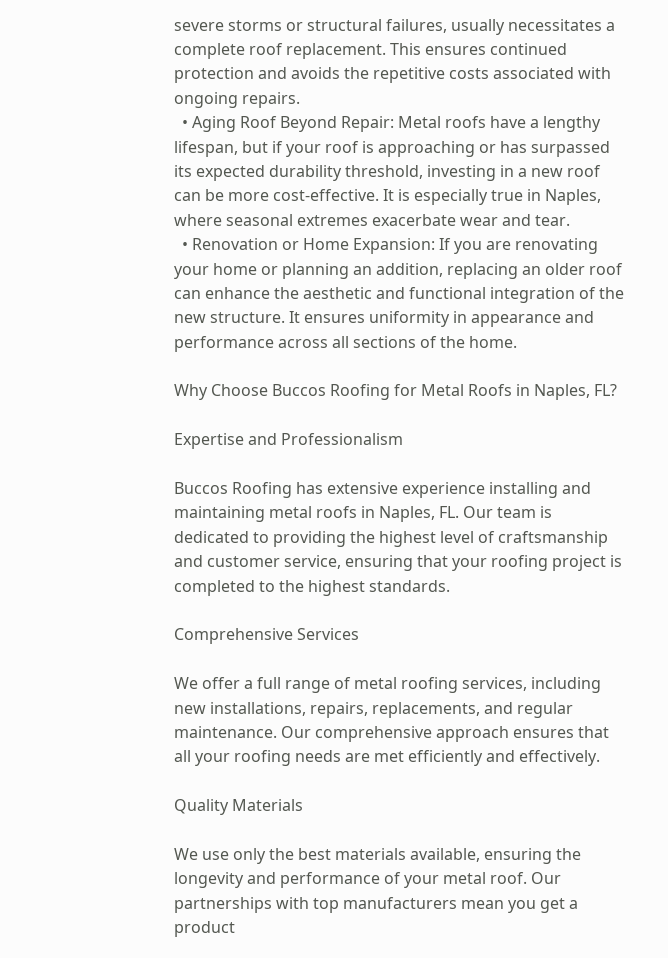severe storms or structural failures, usually necessitates a complete roof replacement. This ensures continued protection and avoids the repetitive costs associated with ongoing repairs.
  • Aging Roof Beyond Repair: Metal roofs have a lengthy lifespan, but if your roof is approaching or has surpassed its expected durability threshold, investing in a new roof can be more cost-effective. It is especially true in Naples, where seasonal extremes exacerbate wear and tear.
  • Renovation or Home Expansion: If you are renovating your home or planning an addition, replacing an older roof can enhance the aesthetic and functional integration of the new structure. It ensures uniformity in appearance and performance across all sections of the home.

Why Choose Buccos Roofing for Metal Roofs in Naples, FL?

Expertise and Professionalism

Buccos Roofing has extensive experience installing and maintaining metal roofs in Naples, FL. Our team is dedicated to providing the highest level of craftsmanship and customer service, ensuring that your roofing project is completed to the highest standards.

Comprehensive Services

We offer a full range of metal roofing services, including new installations, repairs, replacements, and regular maintenance. Our comprehensive approach ensures that all your roofing needs are met efficiently and effectively.

Quality Materials

We use only the best materials available, ensuring the longevity and performance of your metal roof. Our partnerships with top manufacturers mean you get a product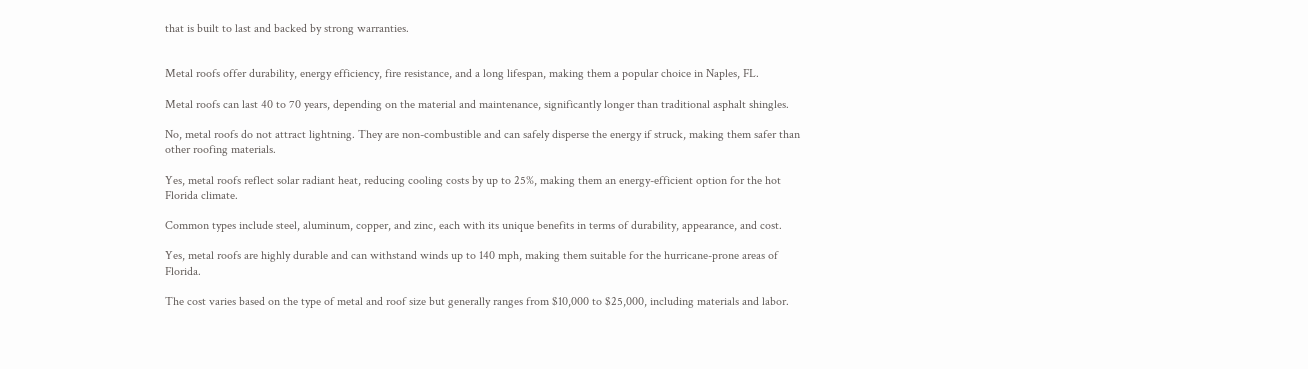that is built to last and backed by strong warranties.


Metal roofs offer durability, energy efficiency, fire resistance, and a long lifespan, making them a popular choice in Naples, FL.

Metal roofs can last 40 to 70 years, depending on the material and maintenance, significantly longer than traditional asphalt shingles.

No, metal roofs do not attract lightning. They are non-combustible and can safely disperse the energy if struck, making them safer than other roofing materials.

Yes, metal roofs reflect solar radiant heat, reducing cooling costs by up to 25%, making them an energy-efficient option for the hot Florida climate.

Common types include steel, aluminum, copper, and zinc, each with its unique benefits in terms of durability, appearance, and cost.

Yes, metal roofs are highly durable and can withstand winds up to 140 mph, making them suitable for the hurricane-prone areas of Florida.

The cost varies based on the type of metal and roof size but generally ranges from $10,000 to $25,000, including materials and labor.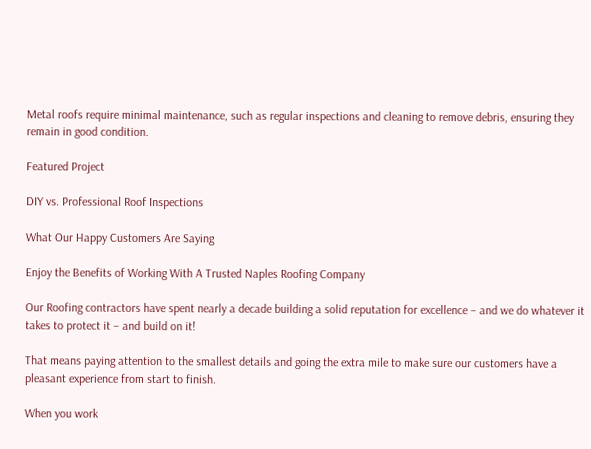Metal roofs require minimal maintenance, such as regular inspections and cleaning to remove debris, ensuring they remain in good condition.

Featured Project

DIY vs. Professional Roof Inspections

What Our Happy Customers Are Saying

Enjoy the Benefits of Working With A Trusted Naples Roofing Company

Our Roofing contractors have spent nearly a decade building a solid reputation for excellence – and we do whatever it takes to protect it – and build on it!

That means paying attention to the smallest details and going the extra mile to make sure our customers have a pleasant experience from start to finish.

When you work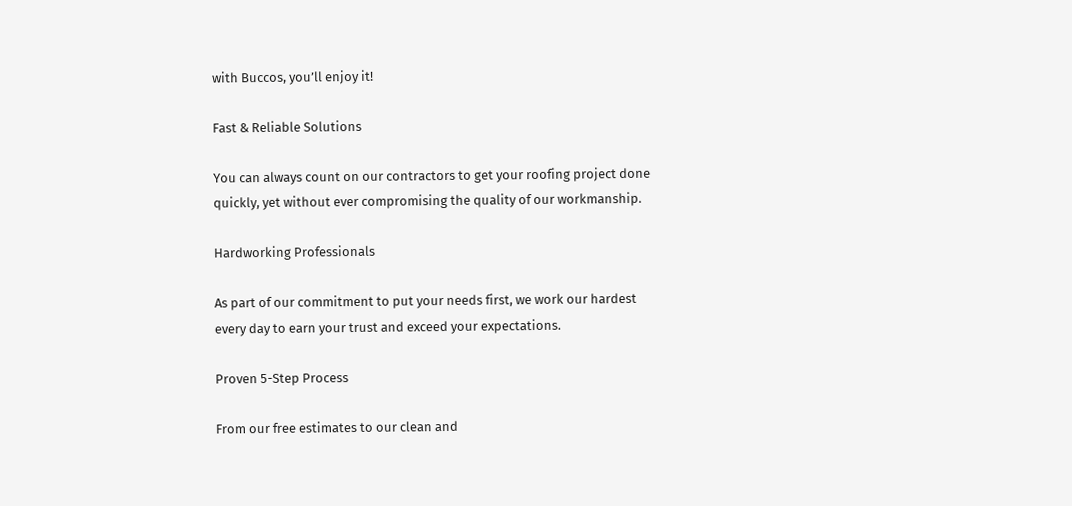with Buccos, you’ll enjoy it!

Fast & Reliable Solutions

You can always count on our contractors to get your roofing project done quickly, yet without ever compromising the quality of our workmanship.

Hardworking Professionals

As part of our commitment to put your needs first, we work our hardest every day to earn your trust and exceed your expectations.

Proven 5-Step Process

From our free estimates to our clean and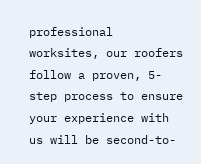professional worksites, our roofers follow a proven, 5-step process to ensure your experience with us will be second-to-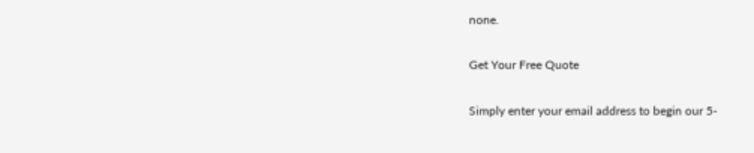none.

Get Your Free Quote

Simply enter your email address to begin our 5-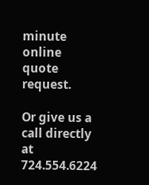minute online quote request.

Or give us a call directly at 724.554.6224